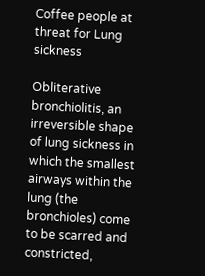Coffee people at threat for Lung sickness

Obliterative bronchiolitis, an irreversible shape of lung sickness in which the smallest airways within the lung (the bronchioles) come to be scarred and constricted,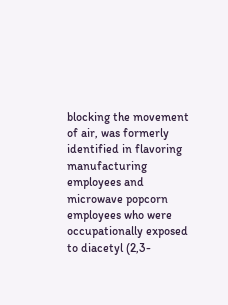blocking the movement of air, was formerly identified in flavoring manufacturing employees and microwave popcorn employees who were occupationally exposed to diacetyl (2,3-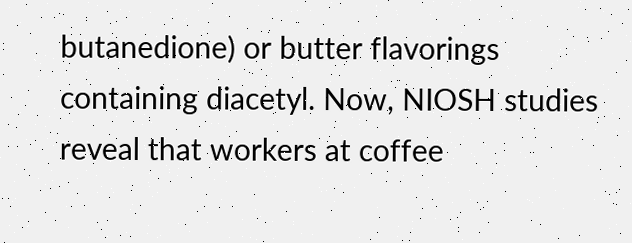butanedione) or butter flavorings containing diacetyl. Now, NIOSH studies reveal that workers at coffee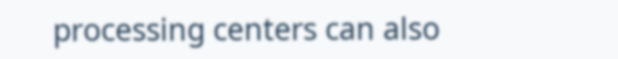processing centers can also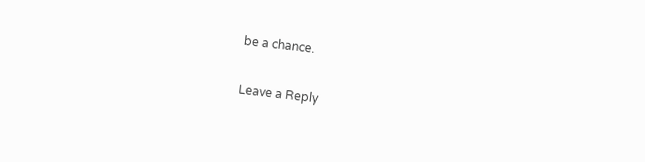be a chance.

Leave a Reply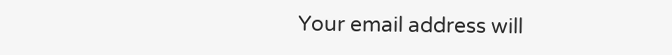Your email address will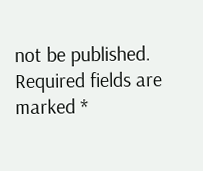not be published. Required fields are marked *